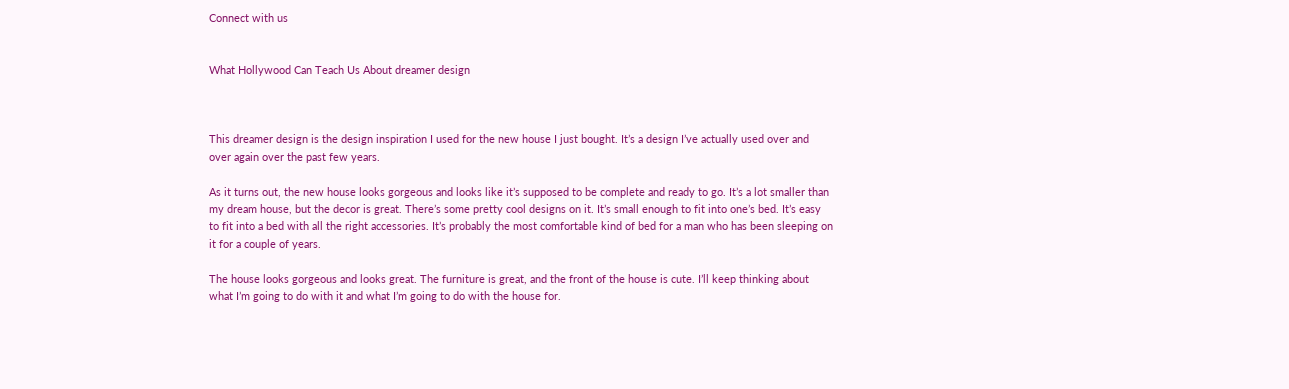Connect with us


What Hollywood Can Teach Us About dreamer design



This dreamer design is the design inspiration I used for the new house I just bought. It’s a design I’ve actually used over and over again over the past few years.

As it turns out, the new house looks gorgeous and looks like it’s supposed to be complete and ready to go. It’s a lot smaller than my dream house, but the decor is great. There’s some pretty cool designs on it. It’s small enough to fit into one’s bed. It’s easy to fit into a bed with all the right accessories. It’s probably the most comfortable kind of bed for a man who has been sleeping on it for a couple of years.

The house looks gorgeous and looks great. The furniture is great, and the front of the house is cute. I’ll keep thinking about what I’m going to do with it and what I’m going to do with the house for.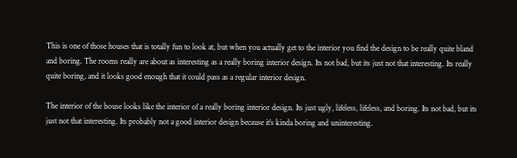This is one of those houses that is totally fun to look at, but when you actually get to the interior you find the design to be really quite bland and boring. The rooms really are about as interesting as a really boring interior design. Its not bad, but its just not that interesting. Its really quite boring, and it looks good enough that it could pass as a regular interior design.

The interior of the house looks like the interior of a really boring interior design. Its just ugly, lifeless, lifeless, and boring. Its not bad, but its just not that interesting. Its probably not a good interior design because it’s kinda boring and uninteresting.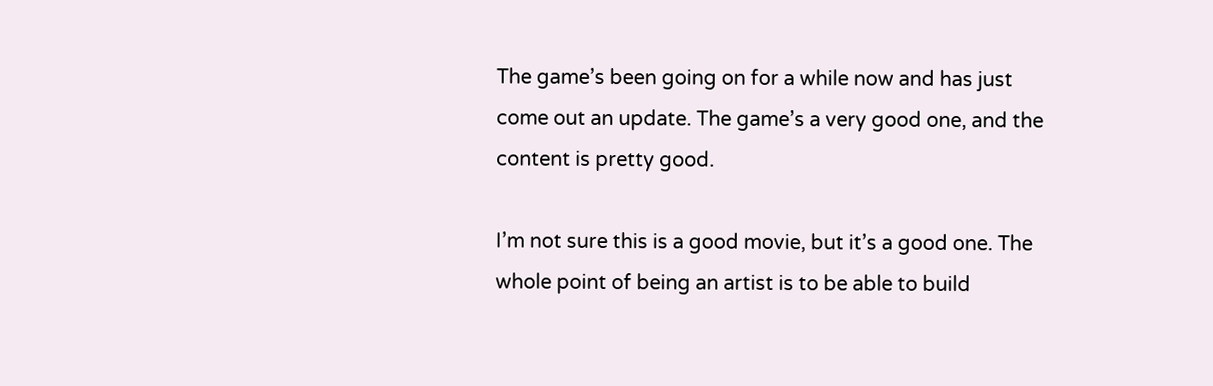The game’s been going on for a while now and has just come out an update. The game’s a very good one, and the content is pretty good.

I’m not sure this is a good movie, but it’s a good one. The whole point of being an artist is to be able to build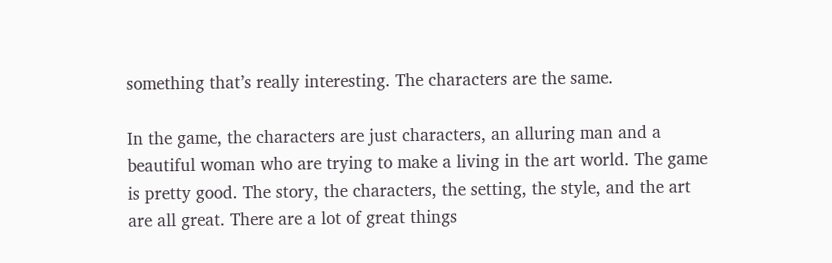something that’s really interesting. The characters are the same.

In the game, the characters are just characters, an alluring man and a beautiful woman who are trying to make a living in the art world. The game is pretty good. The story, the characters, the setting, the style, and the art are all great. There are a lot of great things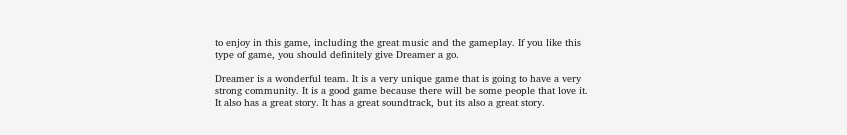to enjoy in this game, including the great music and the gameplay. If you like this type of game, you should definitely give Dreamer a go.

Dreamer is a wonderful team. It is a very unique game that is going to have a very strong community. It is a good game because there will be some people that love it. It also has a great story. It has a great soundtrack, but its also a great story.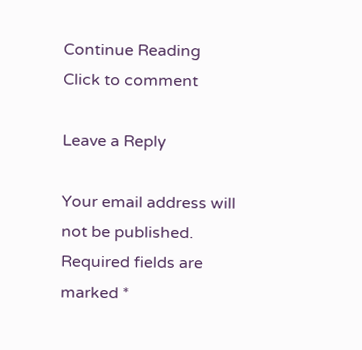Continue Reading
Click to comment

Leave a Reply

Your email address will not be published. Required fields are marked *